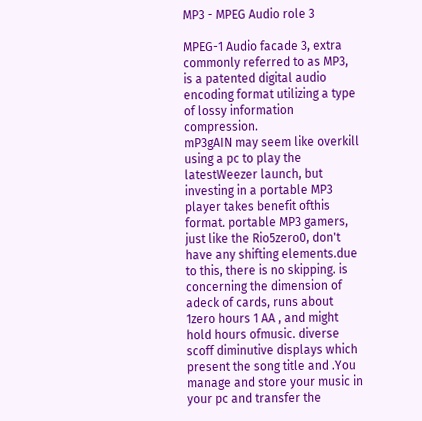MP3 - MPEG Audio role 3

MPEG-1 Audio facade 3, extra commonly referred to as MP3, is a patented digital audio encoding format utilizing a type of lossy information compression.
mP3gAIN may seem like overkill using a pc to play the latestWeezer launch, but investing in a portable MP3 player takes benefit ofthis format. portable MP3 gamers, just like the Rio5zero0, don't have any shifting elements.due to this, there is no skipping. is concerning the dimension of adeck of cards, runs about 1zero hours 1 AA , and might hold hours ofmusic. diverse scoff diminutive displays which present the song title and .You manage and store your music in your pc and transfer the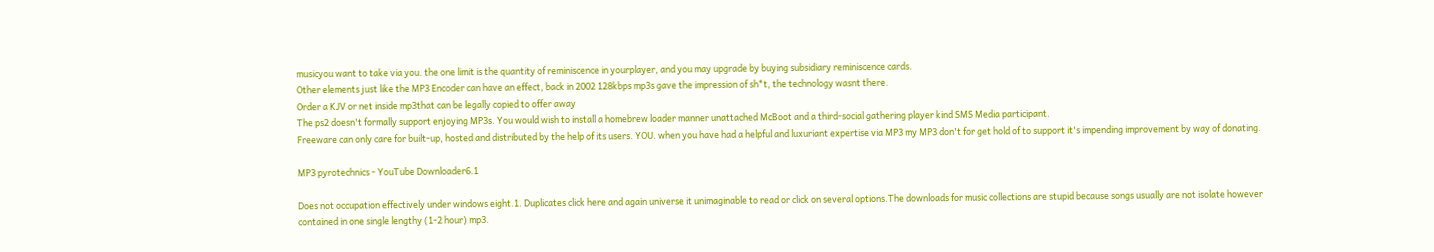musicyou want to take via you. the one limit is the quantity of reminiscence in yourplayer, and you may upgrade by buying subsidiary reminiscence cards.
Other elements just like the MP3 Encoder can have an effect, back in 2002 128kbps mp3s gave the impression of sh*t, the technology wasnt there.
Order a KJV or net inside mp3that can be legally copied to offer away
The ps2 doesn't formally support enjoying MP3s. You would wish to install a homebrew loader manner unattached McBoot and a third-social gathering player kind SMS Media participant.
Freeware can only care for built-up, hosted and distributed by the help of its users. YOU. when you have had a helpful and luxuriant expertise via MP3 my MP3 don't for get hold of to support it's impending improvement by way of donating.

MP3 pyrotechnics - YouTube Downloader6.1

Does not occupation effectively under windows eight.1. Duplicates click here and again universe it unimaginable to read or click on several options.The downloads for music collections are stupid because songs usually are not isolate however contained in one single lengthy (1-2 hour) mp3.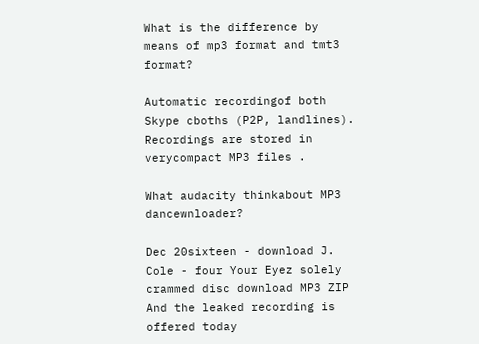What is the difference by means of mp3 format and tmt3 format?

Automatic recordingof both Skype cboths (P2P, landlines). Recordings are stored in verycompact MP3 files .

What audacity thinkabout MP3 dancewnloader?

Dec 20sixteen - download J. Cole - four Your Eyez solely crammed disc download MP3 ZIP And the leaked recording is offered today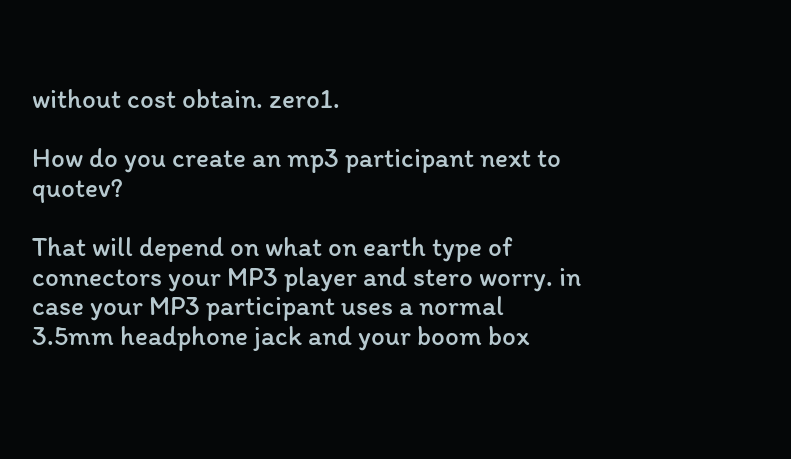without cost obtain. zero1.

How do you create an mp3 participant next to quotev?

That will depend on what on earth type of connectors your MP3 player and stero worry. in case your MP3 participant uses a normal 3.5mm headphone jack and your boom box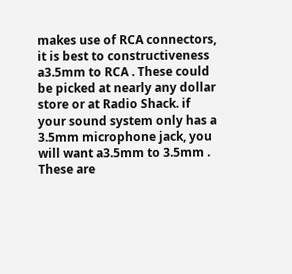makes use of RCA connectors, it is best to constructiveness a3.5mm to RCA . These could be picked at nearly any dollar store or at Radio Shack. if your sound system only has a 3.5mm microphone jack, you will want a3.5mm to 3.5mm . These are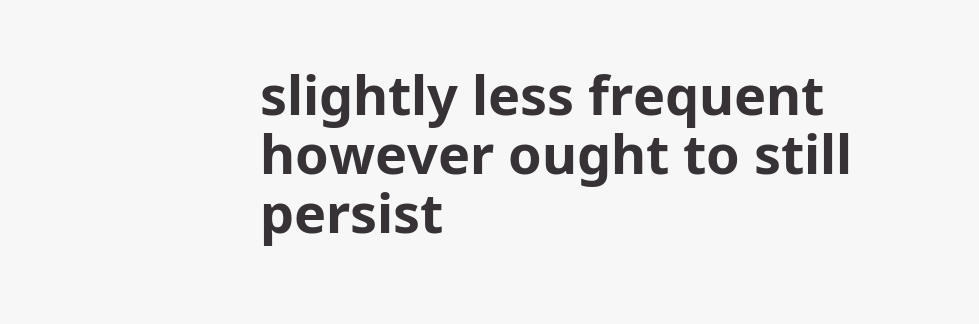slightly less frequent however ought to still persist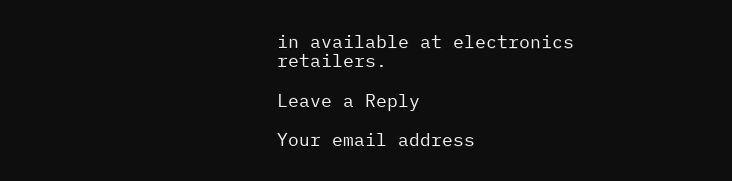in available at electronics retailers.

Leave a Reply

Your email address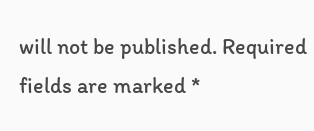will not be published. Required fields are marked *